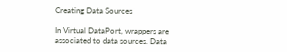Creating Data Sources

In Virtual DataPort, wrappers are associated to data sources. Data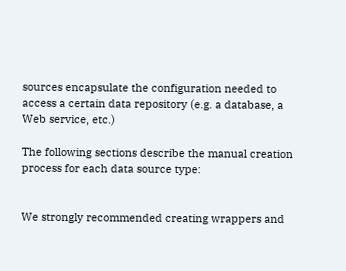sources encapsulate the configuration needed to access a certain data repository (e.g. a database, a Web service, etc.)

The following sections describe the manual creation process for each data source type:


We strongly recommended creating wrappers and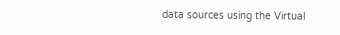data sources using the Virtual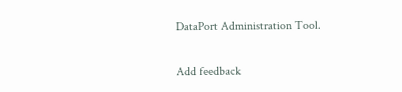DataPort Administration Tool.

Add feedback